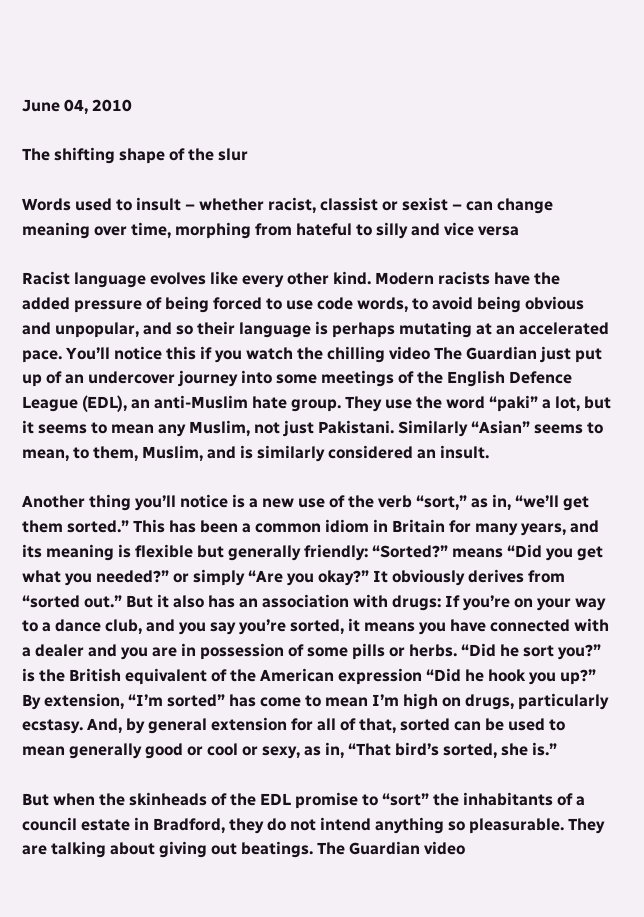June 04, 2010

The shifting shape of the slur

Words used to insult – whether racist, classist or sexist – can change meaning over time, morphing from hateful to silly and vice versa

Racist language evolves like every other kind. Modern racists have the added pressure of being forced to use code words, to avoid being obvious and unpopular, and so their language is perhaps mutating at an accelerated pace. You’ll notice this if you watch the chilling video The Guardian just put up of an undercover journey into some meetings of the English Defence League (EDL), an anti-Muslim hate group. They use the word “paki” a lot, but it seems to mean any Muslim, not just Pakistani. Similarly “Asian” seems to mean, to them, Muslim, and is similarly considered an insult.

Another thing you’ll notice is a new use of the verb “sort,” as in, “we’ll get them sorted.” This has been a common idiom in Britain for many years, and its meaning is flexible but generally friendly: “Sorted?” means “Did you get what you needed?” or simply “Are you okay?” It obviously derives from “sorted out.” But it also has an association with drugs: If you’re on your way to a dance club, and you say you’re sorted, it means you have connected with a dealer and you are in possession of some pills or herbs. “Did he sort you?” is the British equivalent of the American expression “Did he hook you up?” By extension, “I’m sorted” has come to mean I’m high on drugs, particularly ecstasy. And, by general extension for all of that, sorted can be used to mean generally good or cool or sexy, as in, “That bird’s sorted, she is.”

But when the skinheads of the EDL promise to “sort” the inhabitants of a council estate in Bradford, they do not intend anything so pleasurable. They are talking about giving out beatings. The Guardian video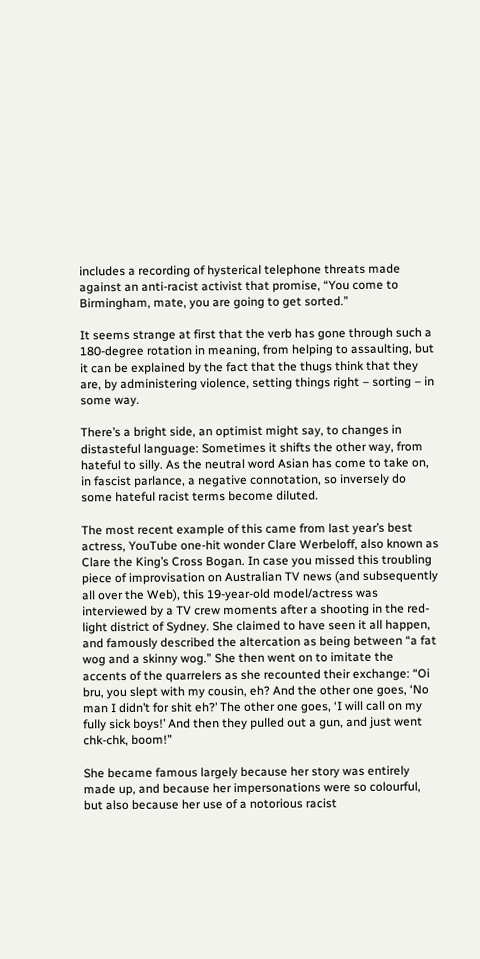includes a recording of hysterical telephone threats made against an anti-racist activist that promise, “You come to Birmingham, mate, you are going to get sorted.”

It seems strange at first that the verb has gone through such a 180-degree rotation in meaning, from helping to assaulting, but it can be explained by the fact that the thugs think that they are, by administering violence, setting things right – sorting – in some way.

There’s a bright side, an optimist might say, to changes in distasteful language: Sometimes it shifts the other way, from hateful to silly. As the neutral word Asian has come to take on, in fascist parlance, a negative connotation, so inversely do some hateful racist terms become diluted.

The most recent example of this came from last year’s best actress, YouTube one-hit wonder Clare Werbeloff, also known as Clare the King’s Cross Bogan. In case you missed this troubling piece of improvisation on Australian TV news (and subsequently all over the Web), this 19-year-old model/actress was interviewed by a TV crew moments after a shooting in the red-light district of Sydney. She claimed to have seen it all happen, and famously described the altercation as being between “a fat wog and a skinny wog.” She then went on to imitate the accents of the quarrelers as she recounted their exchange: “Oi bru, you slept with my cousin, eh? And the other one goes, ‘No man I didn’t for shit eh?’ The other one goes, ‘I will call on my fully sick boys!’ And then they pulled out a gun, and just went chk-chk, boom!”

She became famous largely because her story was entirely made up, and because her impersonations were so colourful, but also because her use of a notorious racist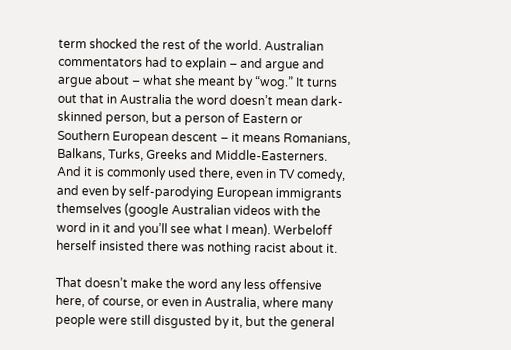term shocked the rest of the world. Australian commentators had to explain – and argue and argue about – what she meant by “wog.” It turns out that in Australia the word doesn’t mean dark-skinned person, but a person of Eastern or Southern European descent – it means Romanians, Balkans, Turks, Greeks and Middle-Easterners. And it is commonly used there, even in TV comedy, and even by self-parodying European immigrants themselves (google Australian videos with the word in it and you’ll see what I mean). Werbeloff herself insisted there was nothing racist about it.

That doesn’t make the word any less offensive here, of course, or even in Australia, where many people were still disgusted by it, but the general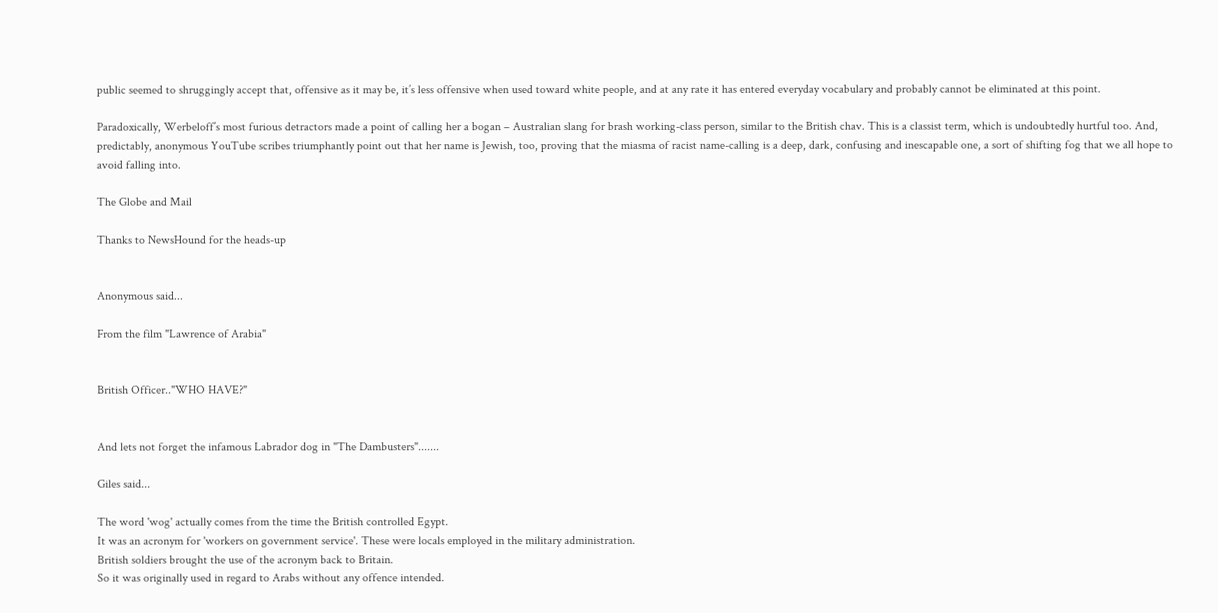public seemed to shruggingly accept that, offensive as it may be, it’s less offensive when used toward white people, and at any rate it has entered everyday vocabulary and probably cannot be eliminated at this point.

Paradoxically, Werbeloff’s most furious detractors made a point of calling her a bogan – Australian slang for brash working-class person, similar to the British chav. This is a classist term, which is undoubtedly hurtful too. And, predictably, anonymous YouTube scribes triumphantly point out that her name is Jewish, too, proving that the miasma of racist name-calling is a deep, dark, confusing and inescapable one, a sort of shifting fog that we all hope to avoid falling into.

The Globe and Mail

Thanks to NewsHound for the heads-up


Anonymous said...

From the film "Lawrence of Arabia"


British Officer.."WHO HAVE?"


And lets not forget the infamous Labrador dog in "The Dambusters".......

Giles said...

The word 'wog' actually comes from the time the British controlled Egypt.
It was an acronym for 'workers on government service'. These were locals employed in the military administration.
British soldiers brought the use of the acronym back to Britain.
So it was originally used in regard to Arabs without any offence intended.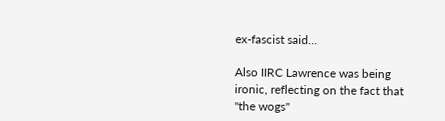ex-fascist said...

Also IIRC Lawrence was being ironic, reflecting on the fact that "the wogs"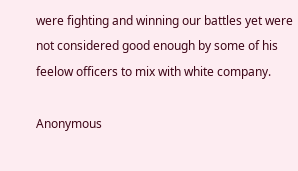were fighting and winning our battles yet were not considered good enough by some of his feelow officers to mix with white company.

Anonymous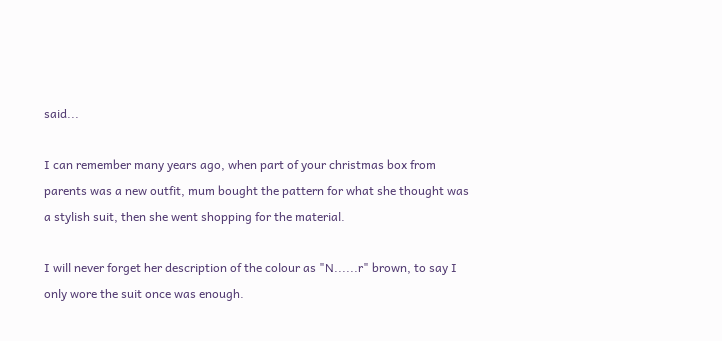said...

I can remember many years ago, when part of your christmas box from parents was a new outfit, mum bought the pattern for what she thought was a stylish suit, then she went shopping for the material.

I will never forget her description of the colour as "N......r" brown, to say I only wore the suit once was enough.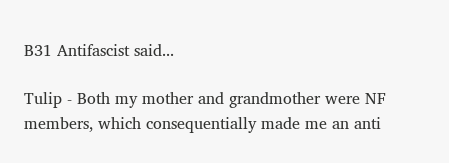B31 Antifascist said...

Tulip - Both my mother and grandmother were NF members, which consequentially made me an anti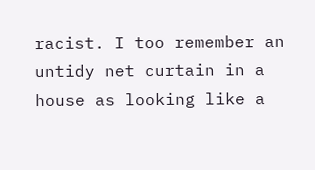racist. I too remember an untidy net curtain in a house as looking like a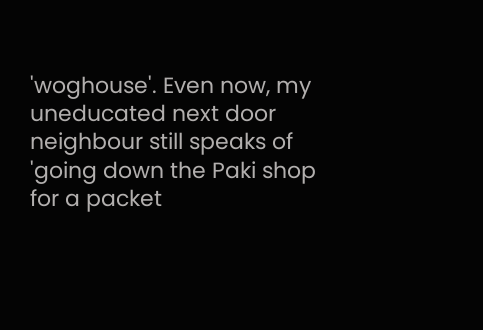'woghouse'. Even now, my uneducated next door neighbour still speaks of 'going down the Paki shop for a packet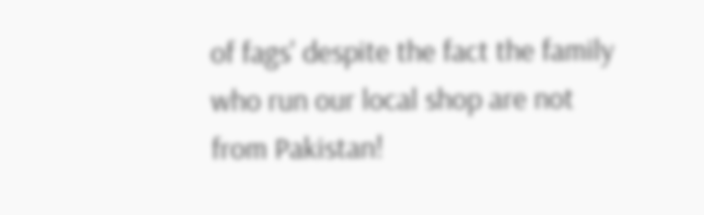of fags' despite the fact the family who run our local shop are not from Pakistan!